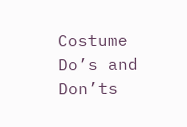Costume Do’s and Don’ts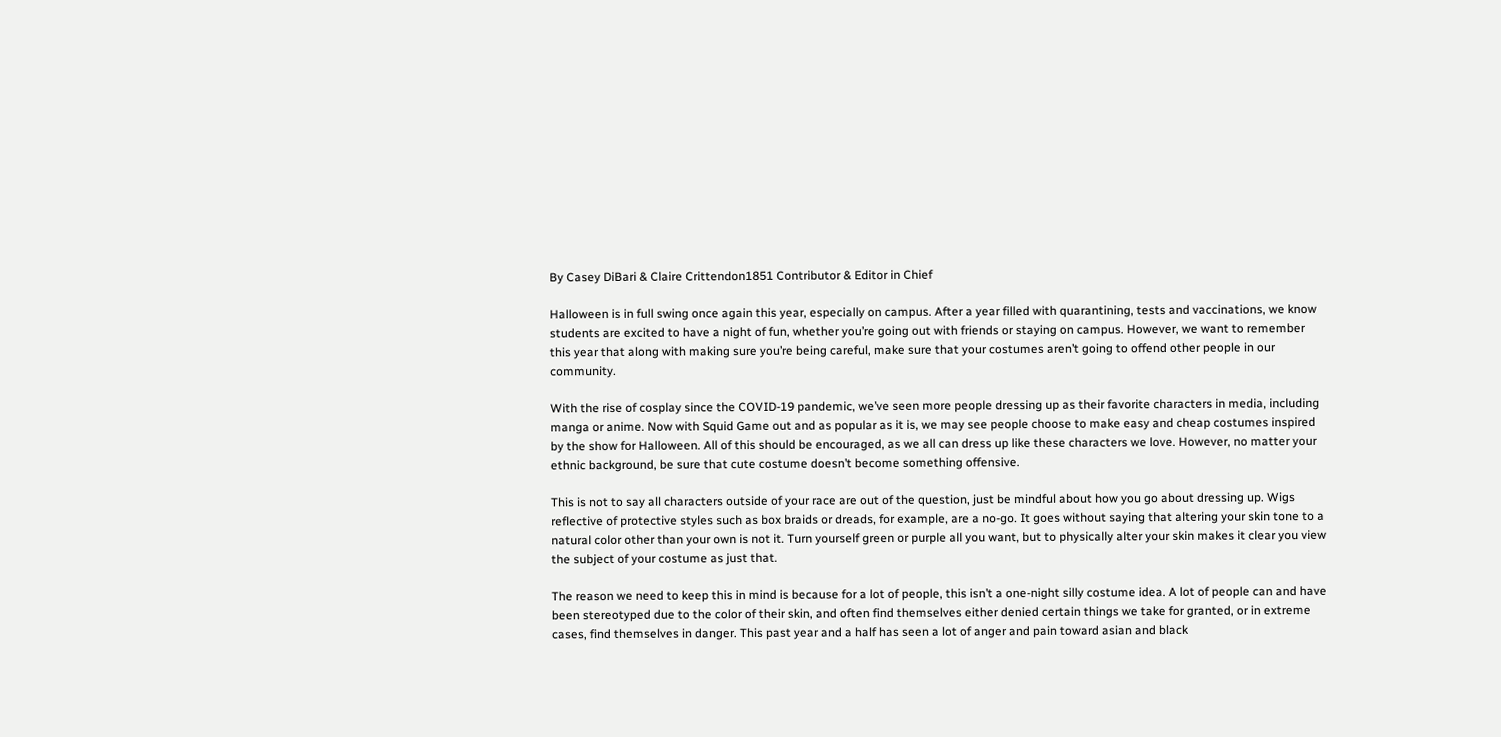By Casey DiBari & Claire Crittendon1851 Contributor & Editor in Chief

Halloween is in full swing once again this year, especially on campus. After a year filled with quarantining, tests and vaccinations, we know students are excited to have a night of fun, whether you’re going out with friends or staying on campus. However, we want to remember this year that along with making sure you’re being careful, make sure that your costumes aren’t going to offend other people in our community.

With the rise of cosplay since the COVID-19 pandemic, we’ve seen more people dressing up as their favorite characters in media, including manga or anime. Now with Squid Game out and as popular as it is, we may see people choose to make easy and cheap costumes inspired by the show for Halloween. All of this should be encouraged, as we all can dress up like these characters we love. However, no matter your ethnic background, be sure that cute costume doesn’t become something offensive.

This is not to say all characters outside of your race are out of the question, just be mindful about how you go about dressing up. Wigs reflective of protective styles such as box braids or dreads, for example, are a no-go. It goes without saying that altering your skin tone to a natural color other than your own is not it. Turn yourself green or purple all you want, but to physically alter your skin makes it clear you view the subject of your costume as just that.

The reason we need to keep this in mind is because for a lot of people, this isn’t a one-night silly costume idea. A lot of people can and have been stereotyped due to the color of their skin, and often find themselves either denied certain things we take for granted, or in extreme cases, find themselves in danger. This past year and a half has seen a lot of anger and pain toward asian and black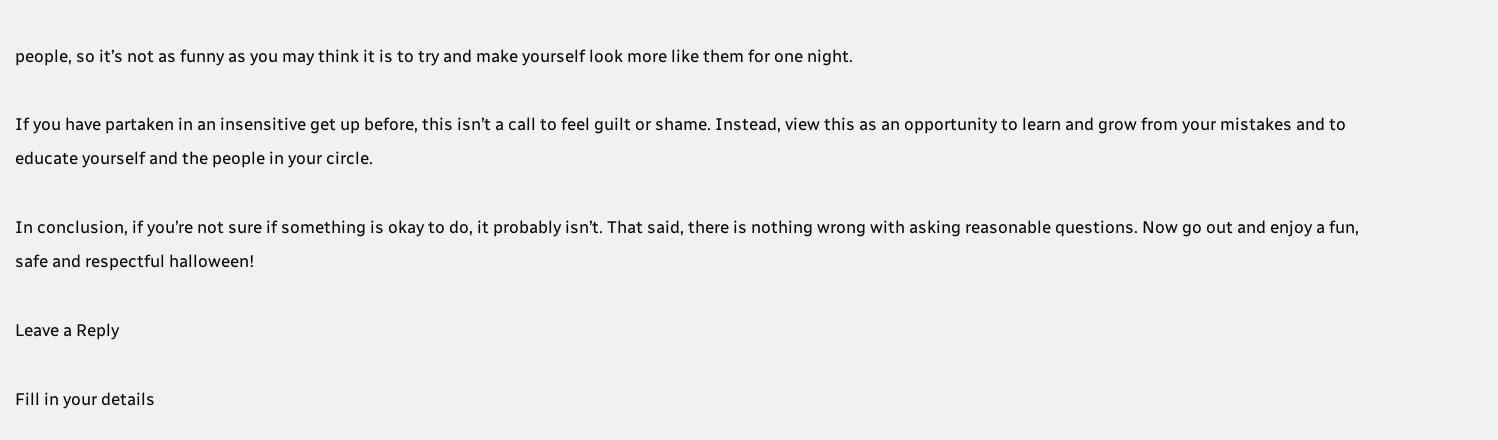people, so it’s not as funny as you may think it is to try and make yourself look more like them for one night.

If you have partaken in an insensitive get up before, this isn’t a call to feel guilt or shame. Instead, view this as an opportunity to learn and grow from your mistakes and to educate yourself and the people in your circle.

In conclusion, if you’re not sure if something is okay to do, it probably isn’t. That said, there is nothing wrong with asking reasonable questions. Now go out and enjoy a fun, safe and respectful halloween!

Leave a Reply

Fill in your details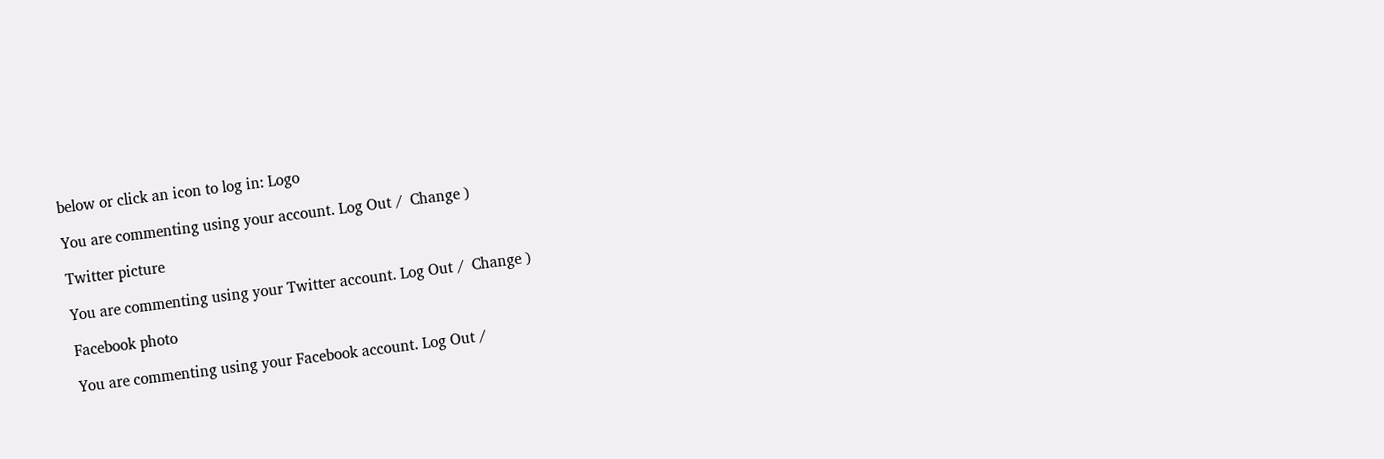below or click an icon to log in: Logo

You are commenting using your account. Log Out /  Change )

Twitter picture

You are commenting using your Twitter account. Log Out /  Change )

Facebook photo

You are commenting using your Facebook account. Log Out /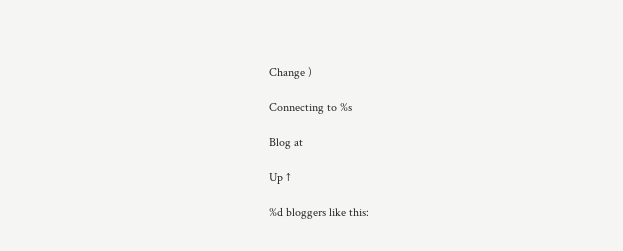Change )

Connecting to %s

Blog at

Up ↑

%d bloggers like this: